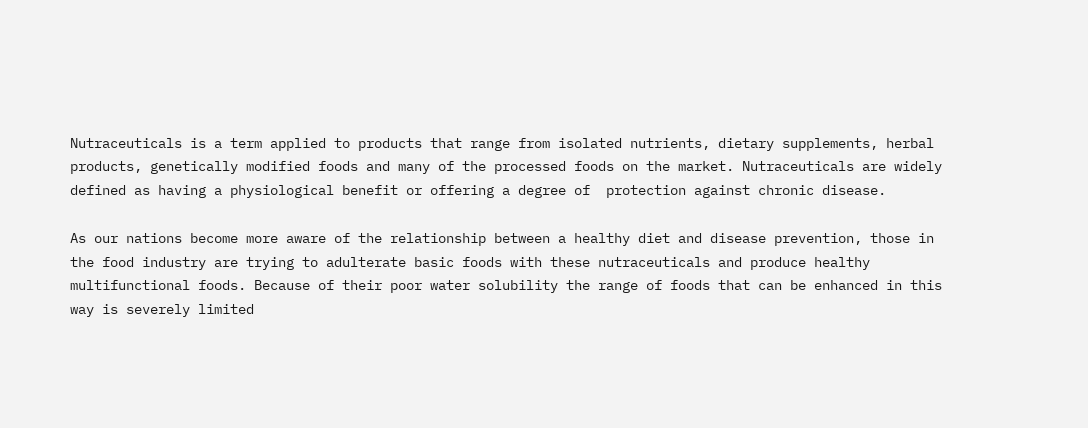Nutraceuticals is a term applied to products that range from isolated nutrients, dietary supplements, herbal products, genetically modified foods and many of the processed foods on the market. Nutraceuticals are widely defined as having a physiological benefit or offering a degree of  protection against chronic disease.

As our nations become more aware of the relationship between a healthy diet and disease prevention, those in the food industry are trying to adulterate basic foods with these nutraceuticals and produce healthy multifunctional foods. Because of their poor water solubility the range of foods that can be enhanced in this way is severely limited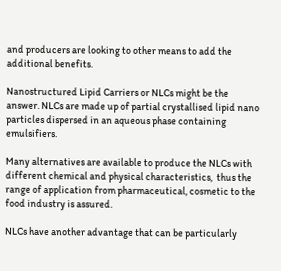and producers are looking to other means to add the additional benefits.

Nanostructured Lipid Carriers or NLCs might be the answer. NLCs are made up of partial crystallised lipid nano particles dispersed in an aqueous phase containing emulsifiers.

Many alternatives are available to produce the NLCs with different chemical and physical characteristics,  thus the range of application from pharmaceutical, cosmetic to the food industry is assured.

NLCs have another advantage that can be particularly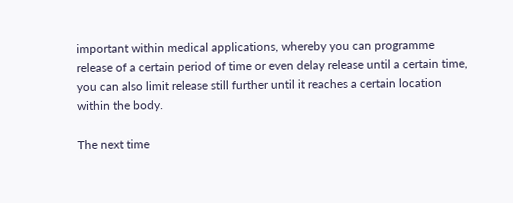important within medical applications, whereby you can programme release of a certain period of time or even delay release until a certain time, you can also limit release still further until it reaches a certain location within the body.

The next time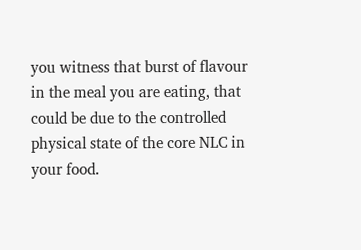you witness that burst of flavour in the meal you are eating, that could be due to the controlled physical state of the core NLC in your food.